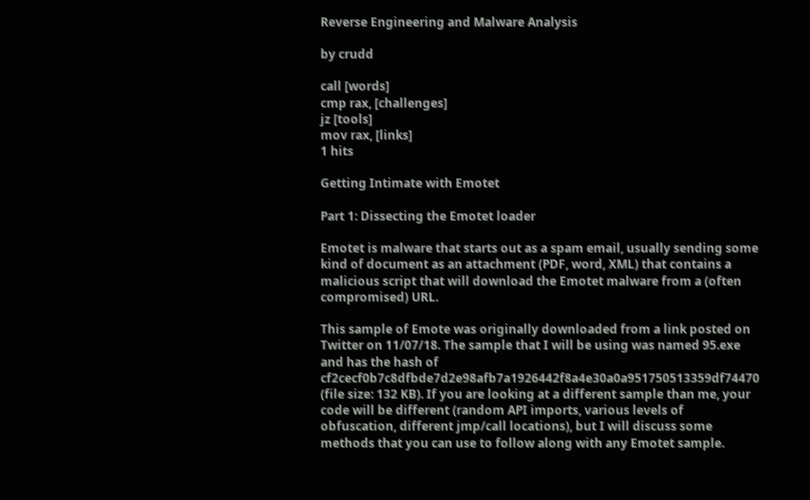Reverse Engineering and Malware Analysis

by crudd

call [words]
cmp rax, [challenges]
jz [tools]
mov rax, [links]
1 hits

Getting Intimate with Emotet

Part 1: Dissecting the Emotet loader

Emotet is malware that starts out as a spam email, usually sending some kind of document as an attachment (PDF, word, XML) that contains a malicious script that will download the Emotet malware from a (often compromised) URL.

This sample of Emote was originally downloaded from a link posted on Twitter on 11/07/18. The sample that I will be using was named 95.exe and has the hash of cf2cecf0b7c8dfbde7d2e98afb7a1926442f8a4e30a0a951750513359df74470 (file size: 132 KB). If you are looking at a different sample than me, your code will be different (random API imports, various levels of obfuscation, different jmp/call locations), but I will discuss some methods that you can use to follow along with any Emotet sample.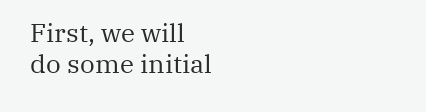First, we will do some initial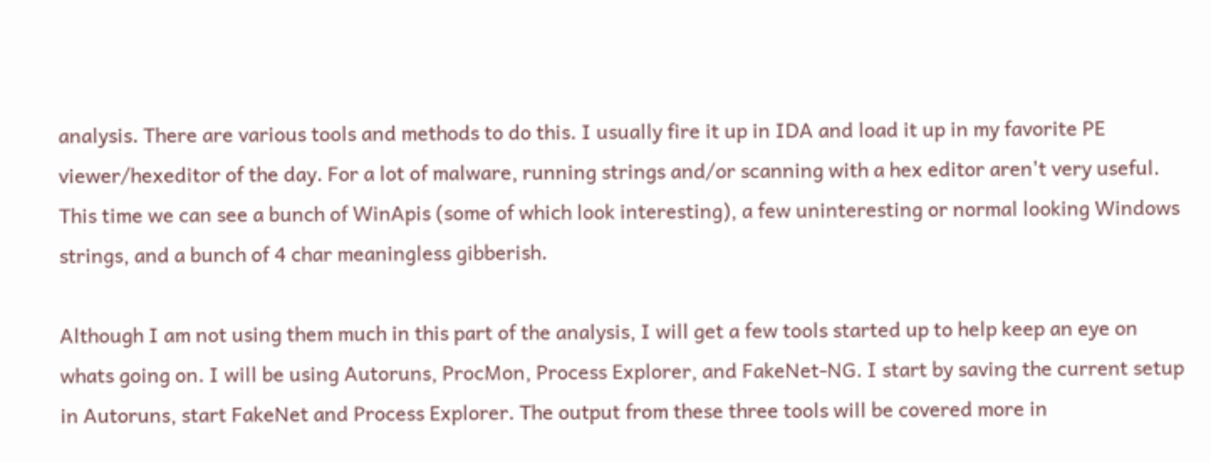analysis. There are various tools and methods to do this. I usually fire it up in IDA and load it up in my favorite PE viewer/hexeditor of the day. For a lot of malware, running strings and/or scanning with a hex editor aren't very useful. This time we can see a bunch of WinApis (some of which look interesting), a few uninteresting or normal looking Windows strings, and a bunch of 4 char meaningless gibberish.

Although I am not using them much in this part of the analysis, I will get a few tools started up to help keep an eye on whats going on. I will be using Autoruns, ProcMon, Process Explorer, and FakeNet-NG. I start by saving the current setup in Autoruns, start FakeNet and Process Explorer. The output from these three tools will be covered more in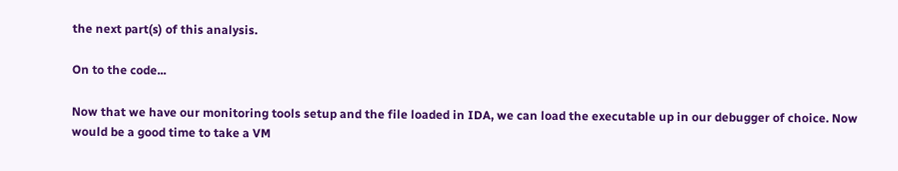the next part(s) of this analysis.

On to the code...

Now that we have our monitoring tools setup and the file loaded in IDA, we can load the executable up in our debugger of choice. Now would be a good time to take a VM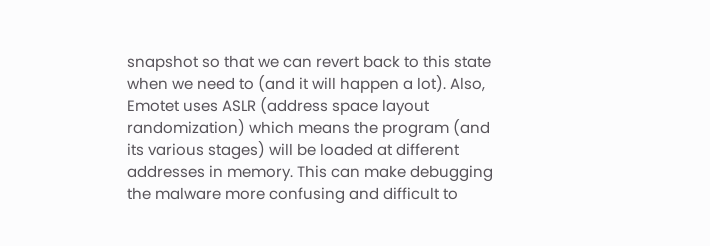snapshot so that we can revert back to this state when we need to (and it will happen a lot). Also, Emotet uses ASLR (address space layout randomization) which means the program (and its various stages) will be loaded at different addresses in memory. This can make debugging the malware more confusing and difficult to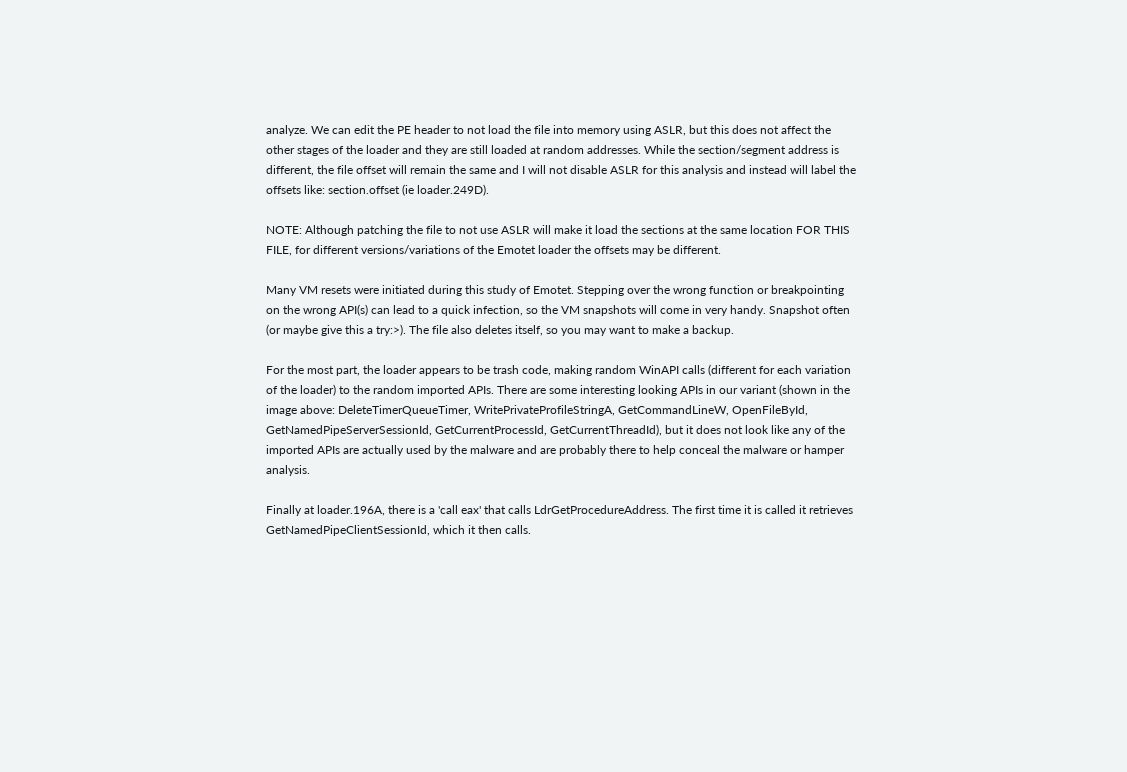analyze. We can edit the PE header to not load the file into memory using ASLR, but this does not affect the other stages of the loader and they are still loaded at random addresses. While the section/segment address is different, the file offset will remain the same and I will not disable ASLR for this analysis and instead will label the offsets like: section.offset (ie loader.249D).

NOTE: Although patching the file to not use ASLR will make it load the sections at the same location FOR THIS FILE, for different versions/variations of the Emotet loader the offsets may be different.

Many VM resets were initiated during this study of Emotet. Stepping over the wrong function or breakpointing on the wrong API(s) can lead to a quick infection, so the VM snapshots will come in very handy. Snapshot often (or maybe give this a try:>). The file also deletes itself, so you may want to make a backup.

For the most part, the loader appears to be trash code, making random WinAPI calls (different for each variation of the loader) to the random imported APIs. There are some interesting looking APIs in our variant (shown in the image above: DeleteTimerQueueTimer, WritePrivateProfileStringA, GetCommandLineW, OpenFileById, GetNamedPipeServerSessionId, GetCurrentProcessId, GetCurrentThreadId), but it does not look like any of the imported APIs are actually used by the malware and are probably there to help conceal the malware or hamper analysis.

Finally at loader.196A, there is a 'call eax' that calls LdrGetProcedureAddress. The first time it is called it retrieves GetNamedPipeClientSessionId, which it then calls.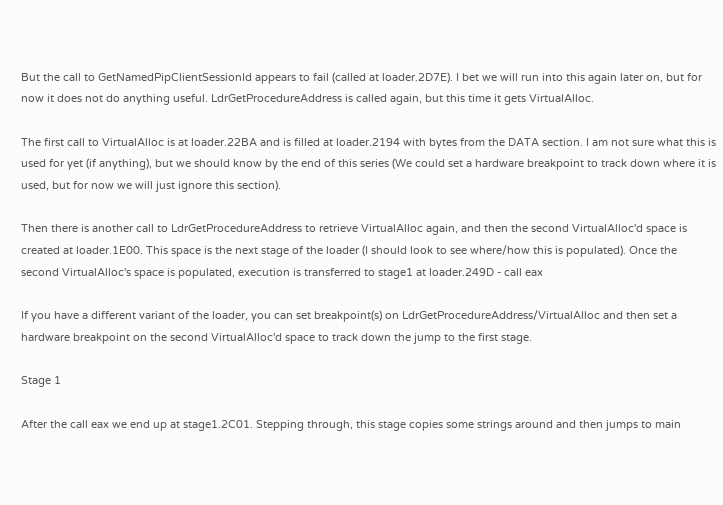But the call to GetNamedPipClientSessionId appears to fail (called at loader.2D7E). I bet we will run into this again later on, but for now it does not do anything useful. LdrGetProcedureAddress is called again, but this time it gets VirtualAlloc.

The first call to VirtualAlloc is at loader.22BA and is filled at loader.2194 with bytes from the DATA section. I am not sure what this is used for yet (if anything), but we should know by the end of this series (We could set a hardware breakpoint to track down where it is used, but for now we will just ignore this section).

Then there is another call to LdrGetProcedureAddress to retrieve VirtualAlloc again, and then the second VirtualAlloc'd space is created at loader.1E00. This space is the next stage of the loader (I should look to see where/how this is populated). Once the second VirtualAlloc's space is populated, execution is transferred to stage1 at loader.249D - call eax

If you have a different variant of the loader, you can set breakpoint(s) on LdrGetProcedureAddress/VirtualAlloc and then set a hardware breakpoint on the second VirtualAlloc'd space to track down the jump to the first stage.

Stage 1

After the call eax we end up at stage1.2C01. Stepping through, this stage copies some strings around and then jumps to main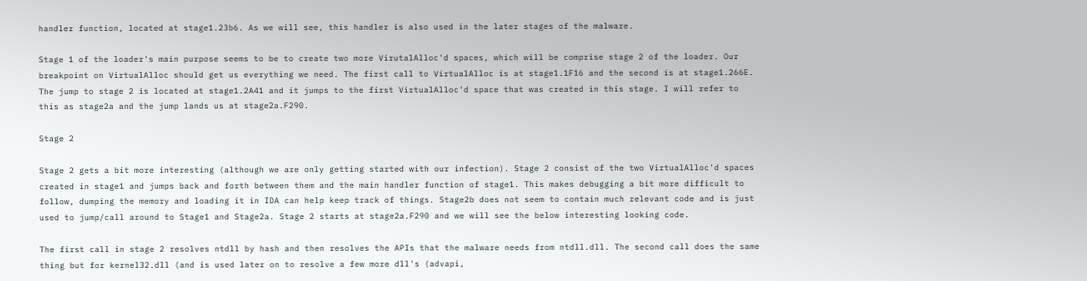handler function, located at stage1.23b6. As we will see, this handler is also used in the later stages of the malware.

Stage 1 of the loader's main purpose seems to be to create two more VirutalAlloc'd spaces, which will be comprise stage 2 of the loader. Our breakpoint on VirtualAlloc should get us everything we need. The first call to VirtualAlloc is at stage1.1F16 and the second is at stage1.266E. The jump to stage 2 is located at stage1.2A41 and it jumps to the first VirtualAlloc'd space that was created in this stage. I will refer to this as stage2a and the jump lands us at stage2a.F290.

Stage 2

Stage 2 gets a bit more interesting (although we are only getting started with our infection). Stage 2 consist of the two VirtualAlloc'd spaces created in stage1 and jumps back and forth between them and the main handler function of stage1. This makes debugging a bit more difficult to follow, dumping the memory and loading it in IDA can help keep track of things. Stage2b does not seem to contain much relevant code and is just used to jump/call around to Stage1 and Stage2a. Stage 2 starts at stage2a.F290 and we will see the below interesting looking code.

The first call in stage 2 resolves ntdll by hash and then resolves the APIs that the malware needs from ntdll.dll. The second call does the same thing but for kernel32.dll (and is used later on to resolve a few more dll's (advapi,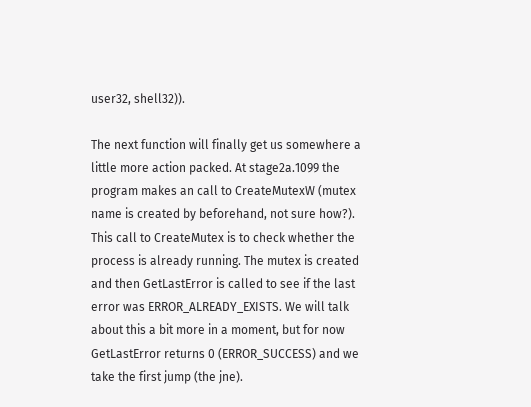user32, shell32)).

The next function will finally get us somewhere a little more action packed. At stage2a.1099 the program makes an call to CreateMutexW (mutex name is created by beforehand, not sure how?). This call to CreateMutex is to check whether the process is already running. The mutex is created and then GetLastError is called to see if the last error was ERROR_ALREADY_EXISTS. We will talk about this a bit more in a moment, but for now GetLastError returns 0 (ERROR_SUCCESS) and we take the first jump (the jne).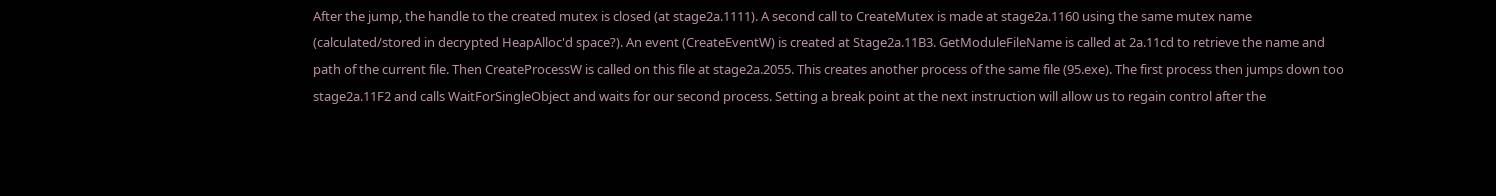After the jump, the handle to the created mutex is closed (at stage2a.1111). A second call to CreateMutex is made at stage2a.1160 using the same mutex name (calculated/stored in decrypted HeapAlloc'd space?). An event (CreateEventW) is created at Stage2a.11B3. GetModuleFileName is called at 2a.11cd to retrieve the name and path of the current file. Then CreateProcessW is called on this file at stage2a.2055. This creates another process of the same file (95.exe). The first process then jumps down too stage2a.11F2 and calls WaitForSingleObject and waits for our second process. Setting a break point at the next instruction will allow us to regain control after the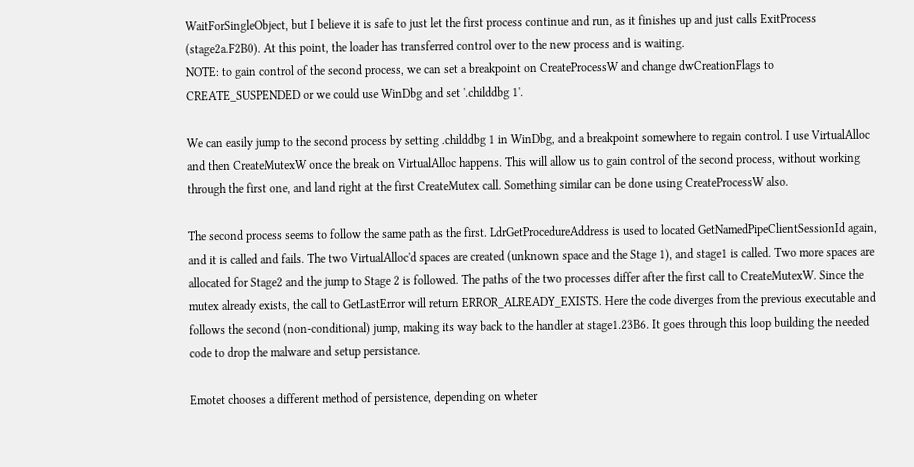WaitForSingleObject, but I believe it is safe to just let the first process continue and run, as it finishes up and just calls ExitProcess (stage2a.F2B0). At this point, the loader has transferred control over to the new process and is waiting.
NOTE: to gain control of the second process, we can set a breakpoint on CreateProcessW and change dwCreationFlags to CREATE_SUSPENDED or we could use WinDbg and set '.childdbg 1'.

We can easily jump to the second process by setting .childdbg 1 in WinDbg, and a breakpoint somewhere to regain control. I use VirtualAlloc and then CreateMutexW once the break on VirtualAlloc happens. This will allow us to gain control of the second process, without working through the first one, and land right at the first CreateMutex call. Something similar can be done using CreateProcessW also.

The second process seems to follow the same path as the first. LdrGetProcedureAddress is used to located GetNamedPipeClientSessionId again, and it is called and fails. The two VirtualAlloc'd spaces are created (unknown space and the Stage 1), and stage1 is called. Two more spaces are allocated for Stage2 and the jump to Stage 2 is followed. The paths of the two processes differ after the first call to CreateMutexW. Since the mutex already exists, the call to GetLastError will return ERROR_ALREADY_EXISTS. Here the code diverges from the previous executable and follows the second (non-conditional) jump, making its way back to the handler at stage1.23B6. It goes through this loop building the needed code to drop the malware and setup persistance.

Emotet chooses a different method of persistence, depending on wheter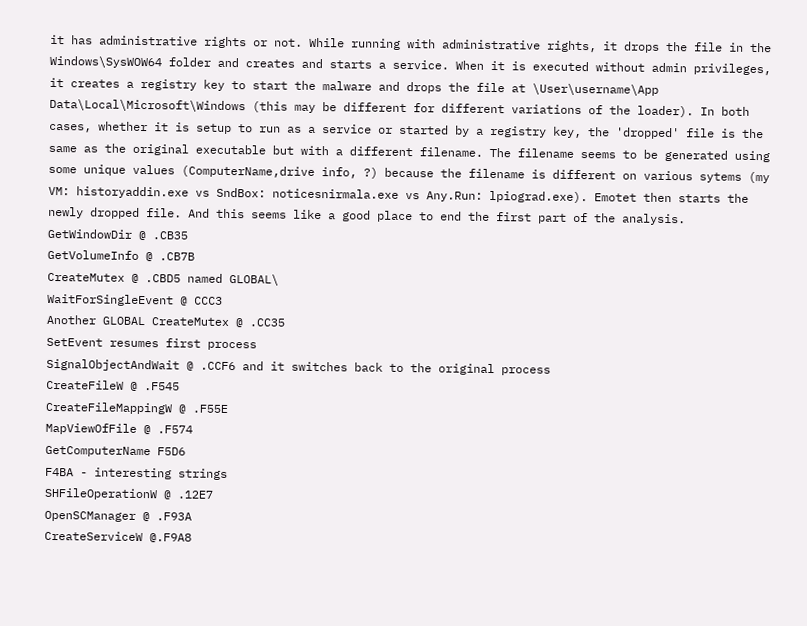it has administrative rights or not. While running with administrative rights, it drops the file in the Windows\SysWOW64 folder and creates and starts a service. When it is executed without admin privileges, it creates a registry key to start the malware and drops the file at \User\username\App Data\Local\Microsoft\Windows (this may be different for different variations of the loader). In both cases, whether it is setup to run as a service or started by a registry key, the 'dropped' file is the same as the original executable but with a different filename. The filename seems to be generated using some unique values (ComputerName,drive info, ?) because the filename is different on various sytems (my VM: historyaddin.exe vs SndBox: noticesnirmala.exe vs Any.Run: lpiograd.exe). Emotet then starts the newly dropped file. And this seems like a good place to end the first part of the analysis.
GetWindowDir @ .CB35
GetVolumeInfo @ .CB7B
CreateMutex @ .CBD5 named GLOBAL\
WaitForSingleEvent @ CCC3
Another GLOBAL CreateMutex @ .CC35
SetEvent resumes first process
SignalObjectAndWait @ .CCF6 and it switches back to the original process
CreateFileW @ .F545
CreateFileMappingW @ .F55E
MapViewOfFile @ .F574
GetComputerName F5D6
F4BA - interesting strings
SHFileOperationW @ .12E7
OpenSCManager @ .F93A
CreateServiceW @.F9A8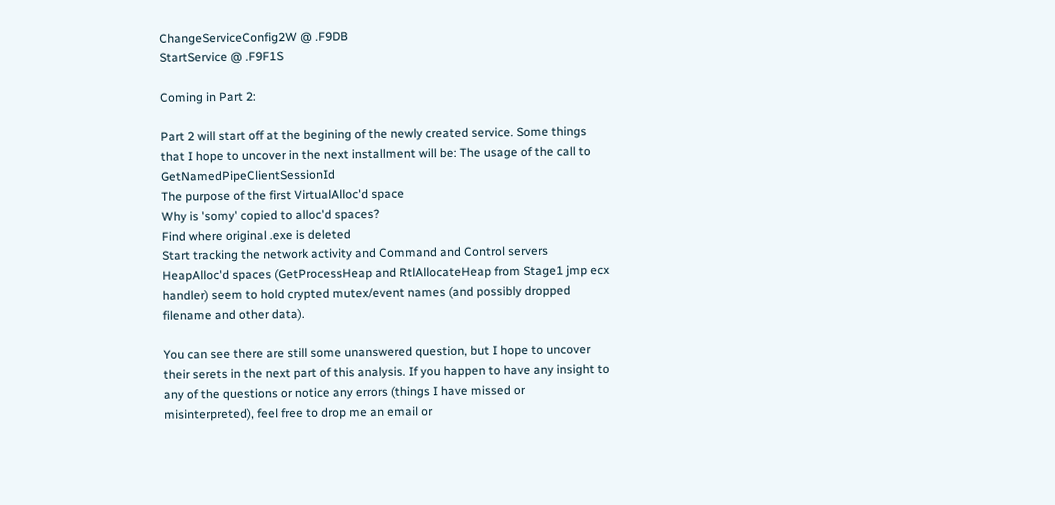ChangeServiceConfig2W @ .F9DB
StartService @ .F9F1S

Coming in Part 2:

Part 2 will start off at the begining of the newly created service. Some things that I hope to uncover in the next installment will be: The usage of the call to GetNamedPipeClientSessionId
The purpose of the first VirtualAlloc'd space
Why is 'somy' copied to alloc'd spaces?
Find where original .exe is deleted
Start tracking the network activity and Command and Control servers
HeapAlloc'd spaces (GetProcessHeap and RtlAllocateHeap from Stage1 jmp ecx handler) seem to hold crypted mutex/event names (and possibly dropped filename and other data).

You can see there are still some unanswered question, but I hope to uncover their serets in the next part of this analysis. If you happen to have any insight to any of the questions or notice any errors (things I have missed or misinterpreted), feel free to drop me an email or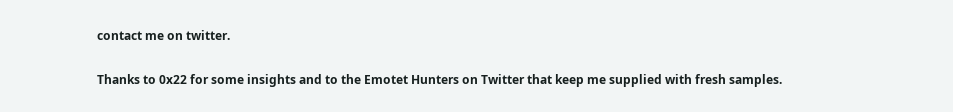contact me on twitter.

Thanks to 0x22 for some insights and to the Emotet Hunters on Twitter that keep me supplied with fresh samples.